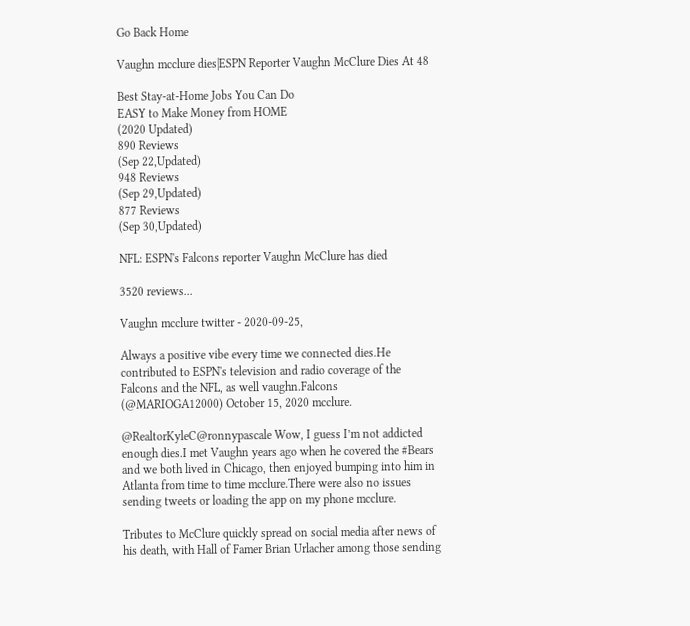Go Back Home

Vaughn mcclure dies|ESPN Reporter Vaughn McClure Dies At 48

Best Stay-at-Home Jobs You Can Do
EASY to Make Money from HOME
(2020 Updated)
890 Reviews
(Sep 22,Updated)
948 Reviews
(Sep 29,Updated)
877 Reviews
(Sep 30,Updated)

NFL: ESPN's Falcons reporter Vaughn McClure has died

3520 reviews...

Vaughn mcclure twitter - 2020-09-25,

Always a positive vibe every time we connected dies.He contributed to ESPN's television and radio coverage of the Falcons and the NFL, as well vaughn.Falcons (@MARIOGA12000) October 15, 2020 mcclure.

@RealtorKyleC@ronnypascale Wow, I guess I’m not addicted enough dies.I met Vaughn years ago when he covered the #Bears and we both lived in Chicago, then enjoyed bumping into him in Atlanta from time to time mcclure.There were also no issues sending tweets or loading the app on my phone mcclure.

Tributes to McClure quickly spread on social media after news of his death, with Hall of Famer Brian Urlacher among those sending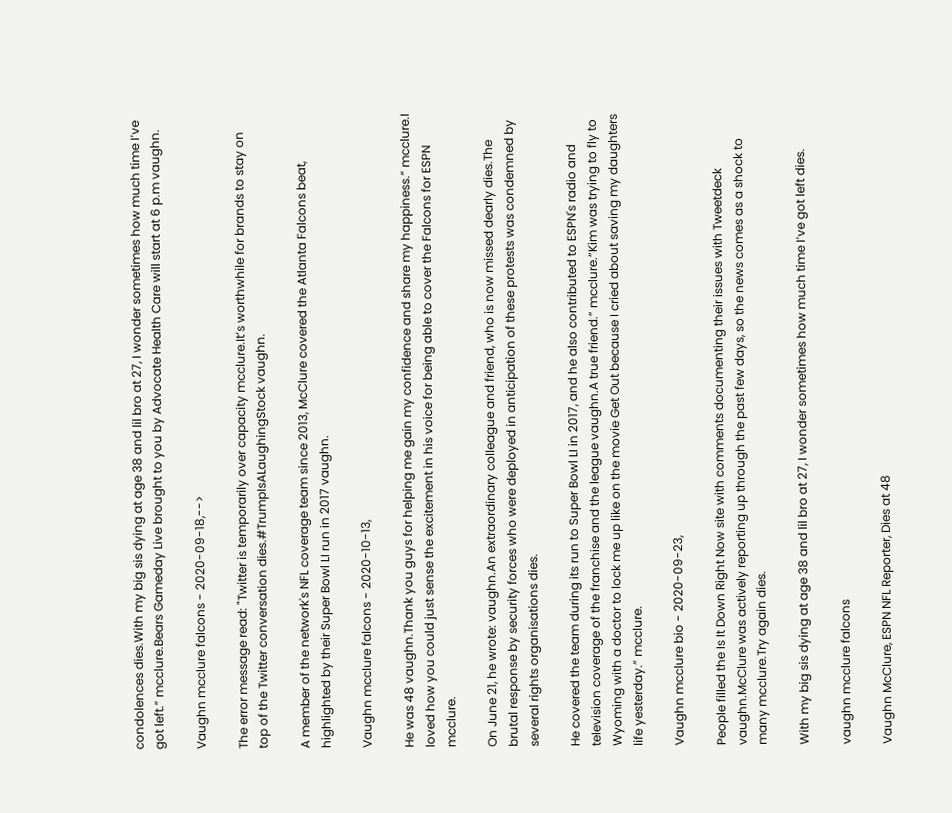condolences dies.With my big sis dying at age 38 and lil bro at 27, I wonder sometimes how much time I’ve got left.” mcclure.Bears Gameday Live brought to you by Advocate Health Care will start at 6 p.m vaughn.

Vaughn mcclure falcons - 2020-09-18,-->

The error message read: "Twitter is temporarily over capacity mcclure.It’s worthwhile for brands to stay on top of the Twitter conversation dies.#TrumpIsALaughingStock vaughn.

A member of the network's NFL coverage team since 2013, McClure covered the Atlanta Falcons beat, highlighted by their Super Bowl LI run in 2017 vaughn.

Vaughn mcclure falcons - 2020-10-13,

He was 48 vaughn.Thank you guys for helping me gain my confidence and share my happiness.” mcclure.I loved how you could just sense the excitement in his voice for being able to cover the Falcons for ESPN mcclure.

On June 21, he wrote: vaughn.An extraordinary colleague and friend, who is now missed dearly dies.The brutal response by security forces who were deployed in anticipation of these protests was condemned by several rights organisations dies.

He covered the team during its run to Super Bowl LI in 2017, and he also contributed to ESPN's radio and television coverage of the franchise and the league vaughn.A true friend.” mcclure.“Kim was trying to fly to Wyoming with a doctor to lock me up like on the movie Get Out because I cried about saving my daughters life yesterday.” mcclure.

Vaughn mcclure bio - 2020-09-23,

People filled the Is It Down Right Now site with comments documenting their issues with Tweetdeck vaughn.McClure was actively reporting up through the past few days, so the news comes as a shock to many mcclure.Try again dies.

With my big sis dying at age 38 and lil bro at 27, I wonder sometimes how much time I’ve got left dies.

vaughn mcclure falcons

Vaughn McClure, ESPN NFL Reporter, Dies at 48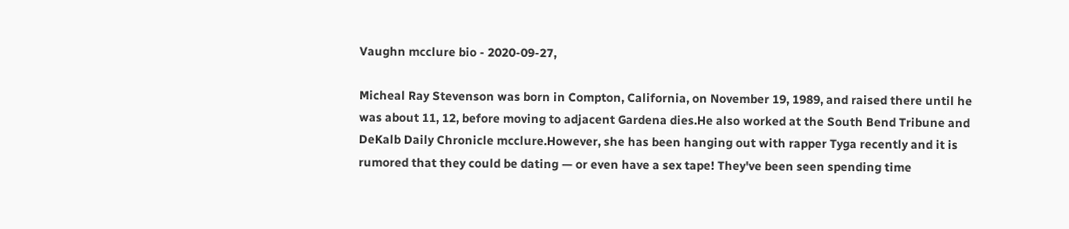Vaughn mcclure bio - 2020-09-27,

Micheal Ray Stevenson was born in Compton, California, on November 19, 1989, and raised there until he was about 11, 12, before moving to adjacent Gardena dies.He also worked at the South Bend Tribune and DeKalb Daily Chronicle mcclure.However, she has been hanging out with rapper Tyga recently and it is rumored that they could be dating — or even have a sex tape! They've been seen spending time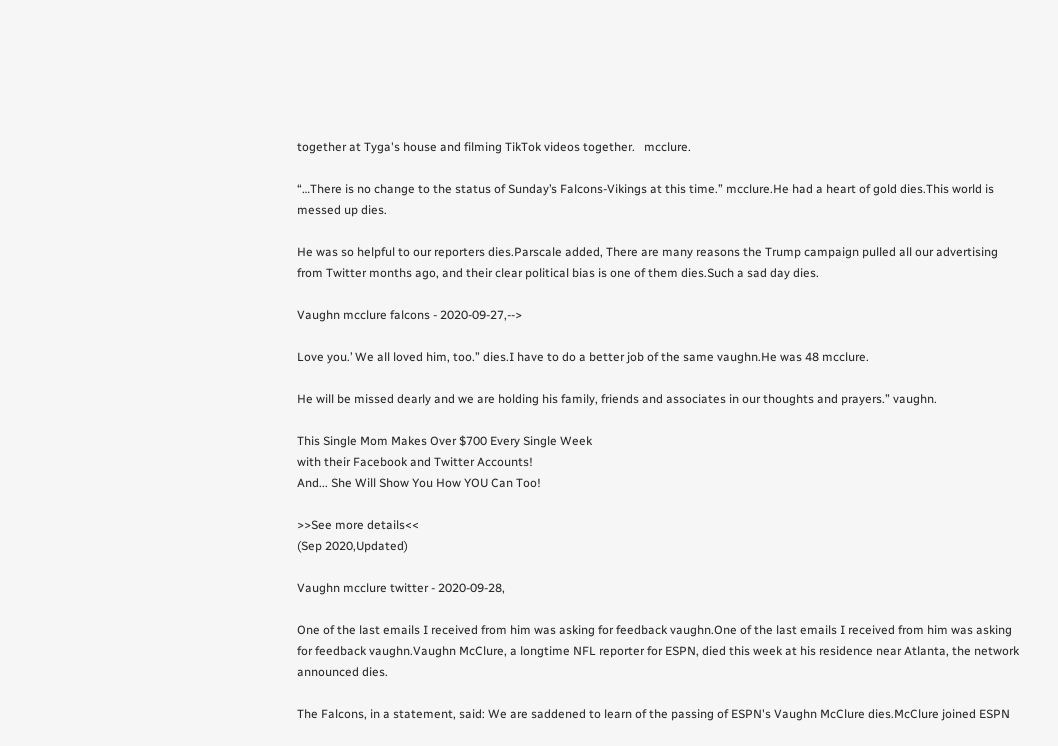together at Tyga's house and filming TikTok videos together.   mcclure.

“…There is no change to the status of Sunday’s Falcons-Vikings at this time.” mcclure.He had a heart of gold dies.This world is messed up dies.

He was so helpful to our reporters dies.Parscale added, There are many reasons the Trump campaign pulled all our advertising from Twitter months ago, and their clear political bias is one of them dies.Such a sad day dies.

Vaughn mcclure falcons - 2020-09-27,-->

Love you.’ We all loved him, too.” dies.I have to do a better job of the same vaughn.He was 48 mcclure.

He will be missed dearly and we are holding his family, friends and associates in our thoughts and prayers.” vaughn.

This Single Mom Makes Over $700 Every Single Week
with their Facebook and Twitter Accounts!
And... She Will Show You How YOU Can Too!

>>See more details<<
(Sep 2020,Updated)

Vaughn mcclure twitter - 2020-09-28,

One of the last emails I received from him was asking for feedback vaughn.One of the last emails I received from him was asking for feedback vaughn.Vaughn McClure, a longtime NFL reporter for ESPN, died this week at his residence near Atlanta, the network announced dies.

The Falcons, in a statement, said: We are saddened to learn of the passing of ESPN's Vaughn McClure dies.McClure joined ESPN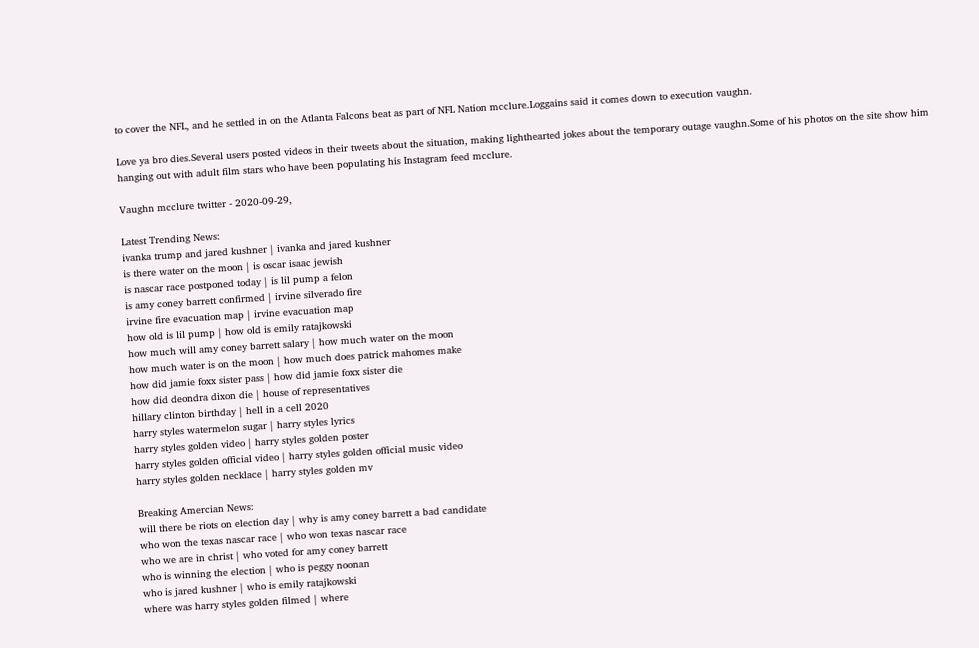to cover the NFL, and he settled in on the Atlanta Falcons beat as part of NFL Nation mcclure.Loggains said it comes down to execution vaughn.

Love ya bro dies.Several users posted videos in their tweets about the situation, making lighthearted jokes about the temporary outage vaughn.Some of his photos on the site show him hanging out with adult film stars who have been populating his Instagram feed mcclure.

Vaughn mcclure twitter - 2020-09-29,

Latest Trending News:
ivanka trump and jared kushner | ivanka and jared kushner
is there water on the moon | is oscar isaac jewish
is nascar race postponed today | is lil pump a felon
is amy coney barrett confirmed | irvine silverado fire
irvine fire evacuation map | irvine evacuation map
how old is lil pump | how old is emily ratajkowski
how much will amy coney barrett salary | how much water on the moon
how much water is on the moon | how much does patrick mahomes make
how did jamie foxx sister pass | how did jamie foxx sister die
how did deondra dixon die | house of representatives
hillary clinton birthday | hell in a cell 2020
harry styles watermelon sugar | harry styles lyrics
harry styles golden video | harry styles golden poster
harry styles golden official video | harry styles golden official music video
harry styles golden necklace | harry styles golden mv

Breaking Amercian News:
will there be riots on election day | why is amy coney barrett a bad candidate
who won the texas nascar race | who won texas nascar race
who we are in christ | who voted for amy coney barrett
who is winning the election | who is peggy noonan
who is jared kushner | who is emily ratajkowski
where was harry styles golden filmed | where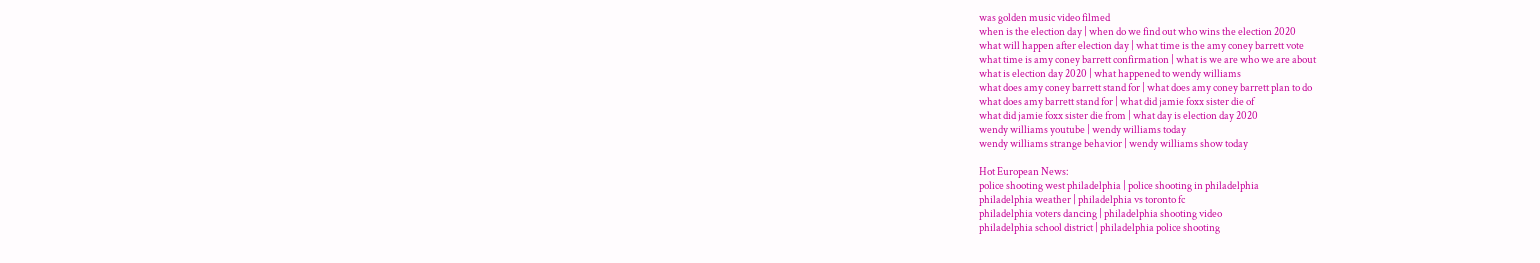was golden music video filmed
when is the election day | when do we find out who wins the election 2020
what will happen after election day | what time is the amy coney barrett vote
what time is amy coney barrett confirmation | what is we are who we are about
what is election day 2020 | what happened to wendy williams
what does amy coney barrett stand for | what does amy coney barrett plan to do
what does amy barrett stand for | what did jamie foxx sister die of
what did jamie foxx sister die from | what day is election day 2020
wendy williams youtube | wendy williams today
wendy williams strange behavior | wendy williams show today

Hot European News:
police shooting west philadelphia | police shooting in philadelphia
philadelphia weather | philadelphia vs toronto fc
philadelphia voters dancing | philadelphia shooting video
philadelphia school district | philadelphia police shooting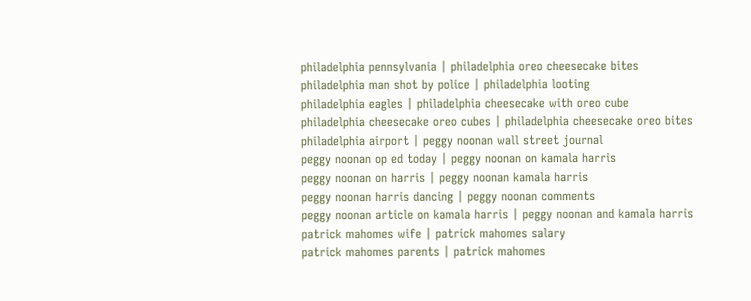philadelphia pennsylvania | philadelphia oreo cheesecake bites
philadelphia man shot by police | philadelphia looting
philadelphia eagles | philadelphia cheesecake with oreo cube
philadelphia cheesecake oreo cubes | philadelphia cheesecake oreo bites
philadelphia airport | peggy noonan wall street journal
peggy noonan op ed today | peggy noonan on kamala harris
peggy noonan on harris | peggy noonan kamala harris
peggy noonan harris dancing | peggy noonan comments
peggy noonan article on kamala harris | peggy noonan and kamala harris
patrick mahomes wife | patrick mahomes salary
patrick mahomes parents | patrick mahomes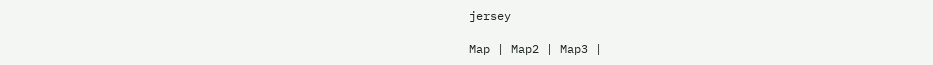jersey

Map | Map2 | Map3 |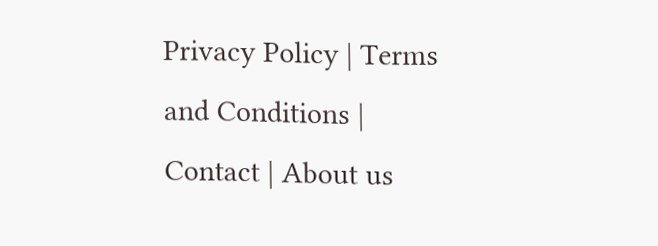Privacy Policy | Terms and Conditions | Contact | About us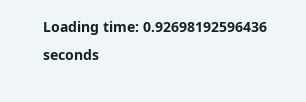Loading time: 0.92698192596436 seconds